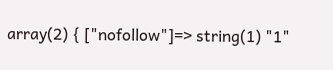array(2) { ["nofollow"]=> string(1) "1"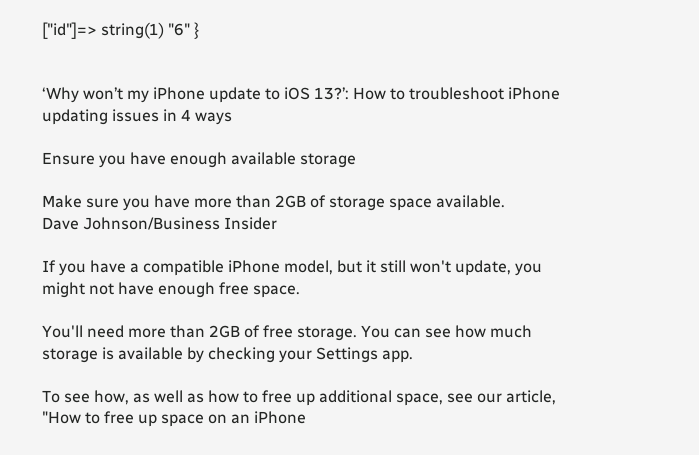["id"]=> string(1) "6" }


‘Why won’t my iPhone update to iOS 13?’: How to troubleshoot iPhone updating issues in 4 ways

Ensure you have enough available storage

Make sure you have more than 2GB of storage space available.
Dave Johnson/Business Insider

If you have a compatible iPhone model, but it still won't update, you might not have enough free space.

You'll need more than 2GB of free storage. You can see how much storage is available by checking your Settings app.

To see how, as well as how to free up additional space, see our article, "How to free up space on an iPhone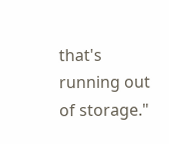that's running out of storage."